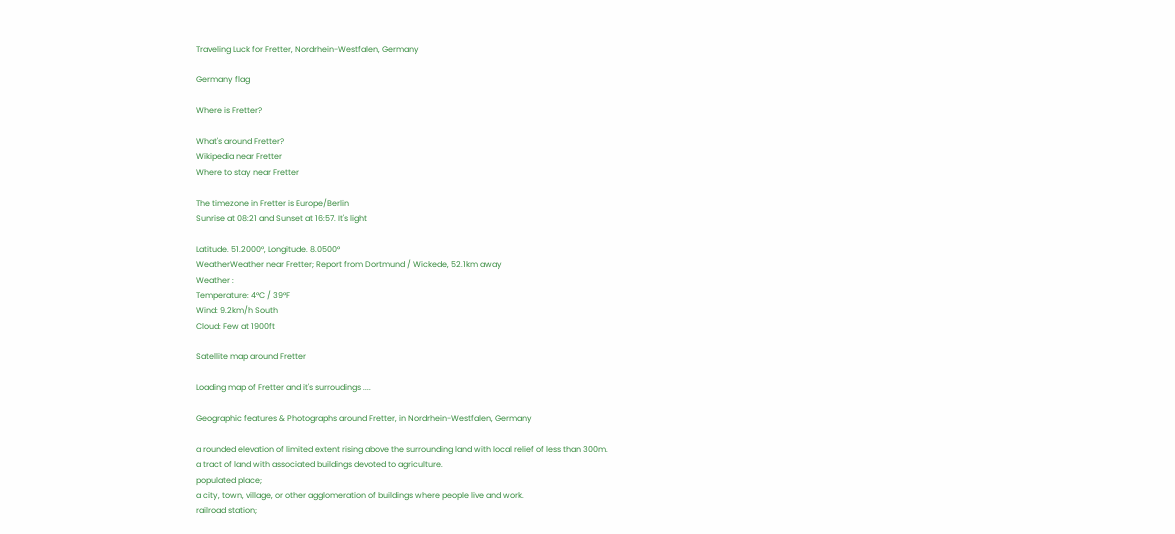Traveling Luck for Fretter, Nordrhein-Westfalen, Germany

Germany flag

Where is Fretter?

What's around Fretter?
Wikipedia near Fretter
Where to stay near Fretter

The timezone in Fretter is Europe/Berlin
Sunrise at 08:21 and Sunset at 16:57. It's light

Latitude. 51.2000°, Longitude. 8.0500°
WeatherWeather near Fretter; Report from Dortmund / Wickede, 52.1km away
Weather :
Temperature: 4°C / 39°F
Wind: 9.2km/h South
Cloud: Few at 1900ft

Satellite map around Fretter

Loading map of Fretter and it's surroudings ....

Geographic features & Photographs around Fretter, in Nordrhein-Westfalen, Germany

a rounded elevation of limited extent rising above the surrounding land with local relief of less than 300m.
a tract of land with associated buildings devoted to agriculture.
populated place;
a city, town, village, or other agglomeration of buildings where people live and work.
railroad station;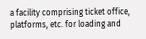a facility comprising ticket office, platforms, etc. for loading and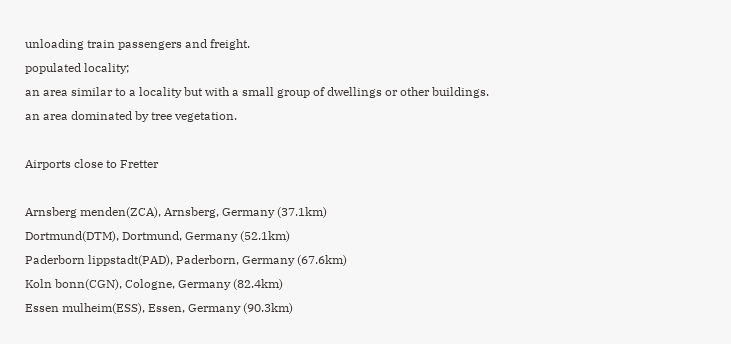unloading train passengers and freight.
populated locality;
an area similar to a locality but with a small group of dwellings or other buildings.
an area dominated by tree vegetation.

Airports close to Fretter

Arnsberg menden(ZCA), Arnsberg, Germany (37.1km)
Dortmund(DTM), Dortmund, Germany (52.1km)
Paderborn lippstadt(PAD), Paderborn, Germany (67.6km)
Koln bonn(CGN), Cologne, Germany (82.4km)
Essen mulheim(ESS), Essen, Germany (90.3km)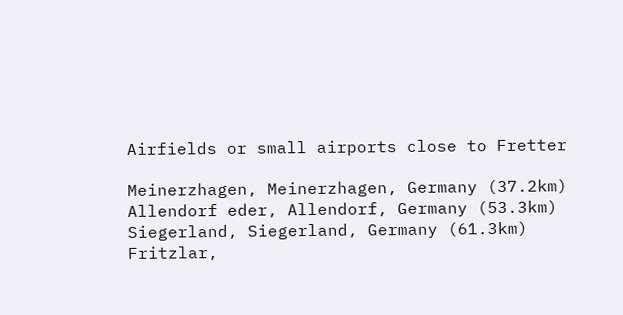Airfields or small airports close to Fretter

Meinerzhagen, Meinerzhagen, Germany (37.2km)
Allendorf eder, Allendorf, Germany (53.3km)
Siegerland, Siegerland, Germany (61.3km)
Fritzlar,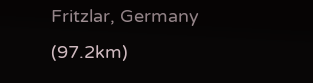Fritzlar, Germany (97.2km)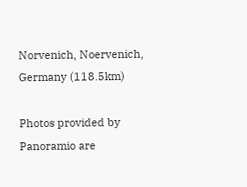Norvenich, Noervenich, Germany (118.5km)

Photos provided by Panoramio are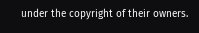under the copyright of their owners.